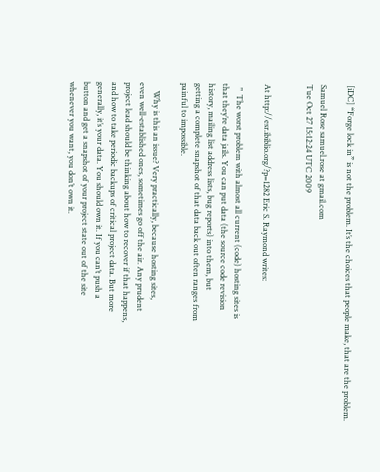[iDC] “Forge lock in” is not the problem. It’s the choices that people make, that are the problem.

Samuel Rose samuel.rose at gmail.com
Tue Oct 27 15:12:24 UTC 2009


At http://esr.ibiblio.org/?p=1282 Eric S. Raymond writes:

  "  The worst problem with almost all current (code) hosting sites is
that they’re data jails. You can put data (the source code revision
history, mailing list address lists, bug reports) into them, but
getting a complete snapshot of that data back out often ranges from
painful to impossible.

    Why is this an issue? Very practically, because hosting sites,
even well-established ones, sometimes go off the air. Any prudent
project lead should be thinking about how to recover if that happens,
and how to take periodic backups of critical project data. But more
generally, it’s your data. You should own it. If you can’t push a
button and get a snapshot of your project state out of the site
whenever you want, you don’t own it.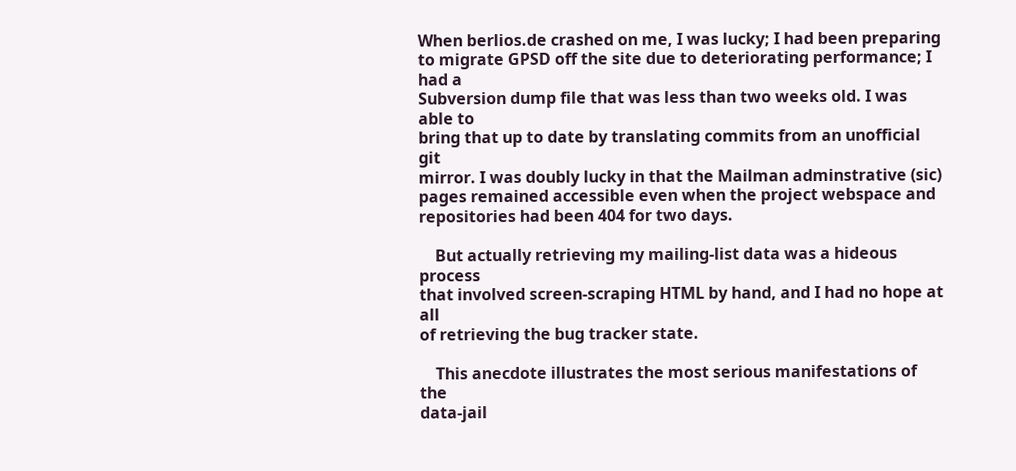When berlios.de crashed on me, I was lucky; I had been preparing
to migrate GPSD off the site due to deteriorating performance; I had a
Subversion dump file that was less than two weeks old. I was able to
bring that up to date by translating commits from an unofficial git
mirror. I was doubly lucky in that the Mailman adminstrative (sic)
pages remained accessible even when the project webspace and
repositories had been 404 for two days.

    But actually retrieving my mailing-list data was a hideous process
that involved screen-scraping HTML by hand, and I had no hope at all
of retrieving the bug tracker state.

    This anecdote illustrates the most serious manifestations of the
data-jail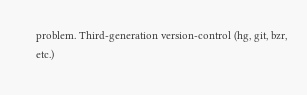problem. Third-generation version-control (hg, git, bzr,
etc.)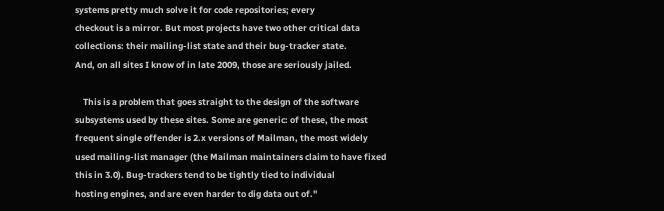systems pretty much solve it for code repositories; every
checkout is a mirror. But most projects have two other critical data
collections: their mailing-list state and their bug-tracker state.
And, on all sites I know of in late 2009, those are seriously jailed.

    This is a problem that goes straight to the design of the software
subsystems used by these sites. Some are generic: of these, the most
frequent single offender is 2.x versions of Mailman, the most widely
used mailing-list manager (the Mailman maintainers claim to have fixed
this in 3.0). Bug-trackers tend to be tightly tied to individual
hosting engines, and are even harder to dig data out of."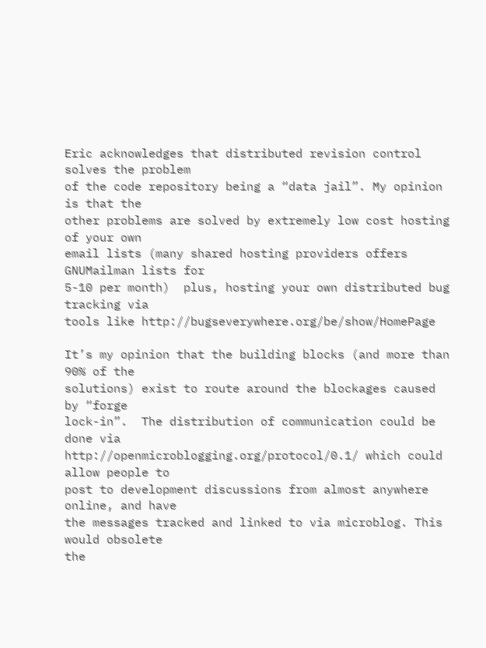Eric acknowledges that distributed revision control solves the problem
of the code repository being a “data jail”. My opinion is that the
other problems are solved by extremely low cost hosting of your own
email lists (many shared hosting providers offers GNUMailman lists for
5-10 per month)  plus, hosting your own distributed bug tracking via
tools like http://bugseverywhere.org/be/show/HomePage

It’s my opinion that the building blocks (and more than 90% of the
solutions) exist to route around the blockages caused by “forge
lock-in”.  The distribution of communication could be done via
http://openmicroblogging.org/protocol/0.1/ which could allow people to
post to development discussions from almost anywhere online, and have
the messages tracked and linked to via microblog. This would obsolete
the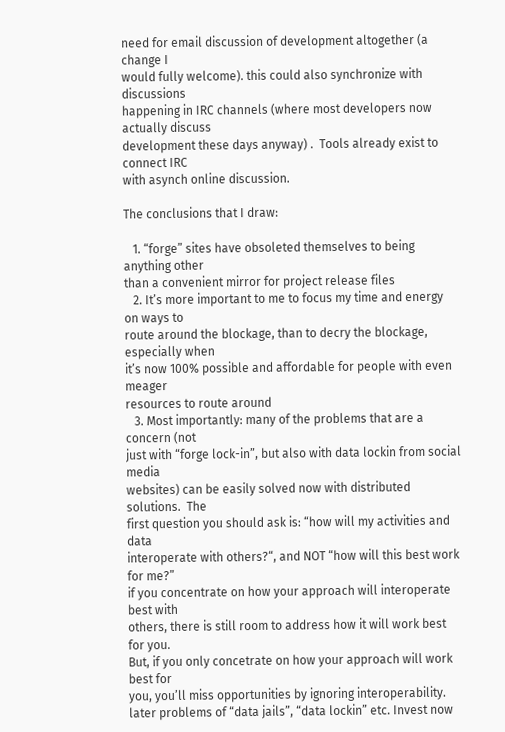need for email discussion of development altogether (a change I
would fully welcome). this could also synchronize with discussions
happening in IRC channels (where most developers now actually discuss
development these days anyway) .  Tools already exist to connect IRC
with asynch online discussion.

The conclusions that I draw:

   1. “forge” sites have obsoleted themselves to being anything other
than a convenient mirror for project release files
   2. It’s more important to me to focus my time and energy on ways to
route around the blockage, than to decry the blockage, especially when
it’s now 100% possible and affordable for people with even meager
resources to route around
   3. Most importantly: many of the problems that are a concern (not
just with “forge lock-in”, but also with data lockin from social media
websites) can be easily solved now with distributed solutions.  The
first question you should ask is: “how will my activities and data
interoperate with others?“, and NOT “how will this best work for me?”
if you concentrate on how your approach will interoperate best with
others, there is still room to address how it will work best for you.
But, if you only concetrate on how your approach will work best for
you, you’ll miss opportunities by ignoring interoperability.
later problems of “data jails”, “data lockin” etc. Invest now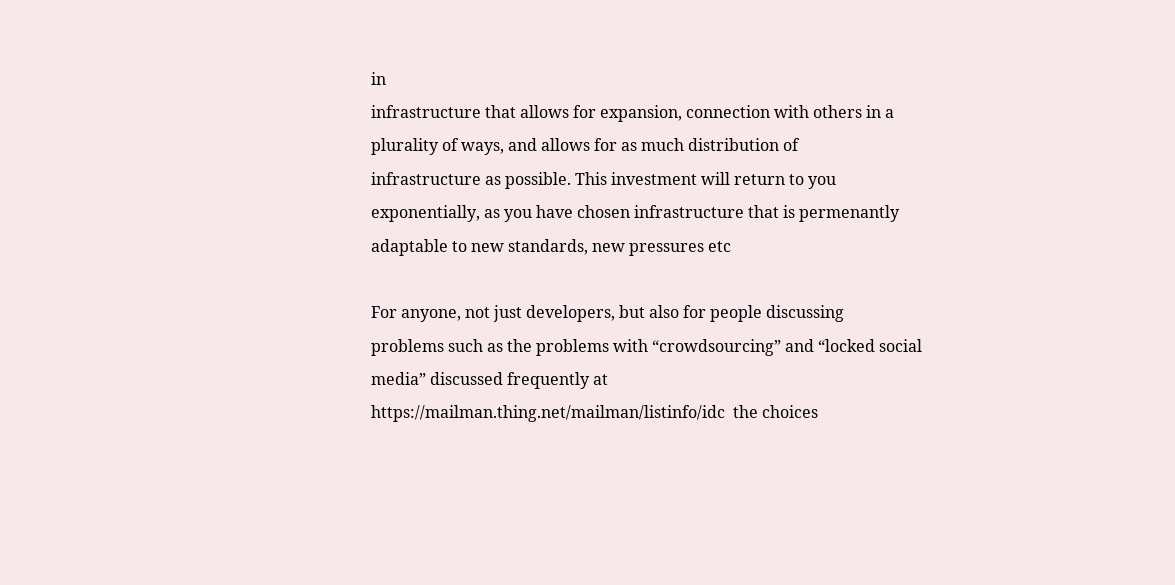in
infrastructure that allows for expansion, connection with others in a
plurality of ways, and allows for as much distribution of
infrastructure as possible. This investment will return to you
exponentially, as you have chosen infrastructure that is permenantly
adaptable to new standards, new pressures etc

For anyone, not just developers, but also for people discussing
problems such as the problems with “crowdsourcing” and “locked social
media” discussed frequently at
https://mailman.thing.net/mailman/listinfo/idc  the choices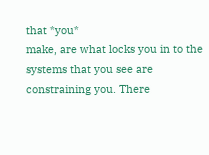that *you*
make, are what locks you in to the systems that you see are
constraining you. There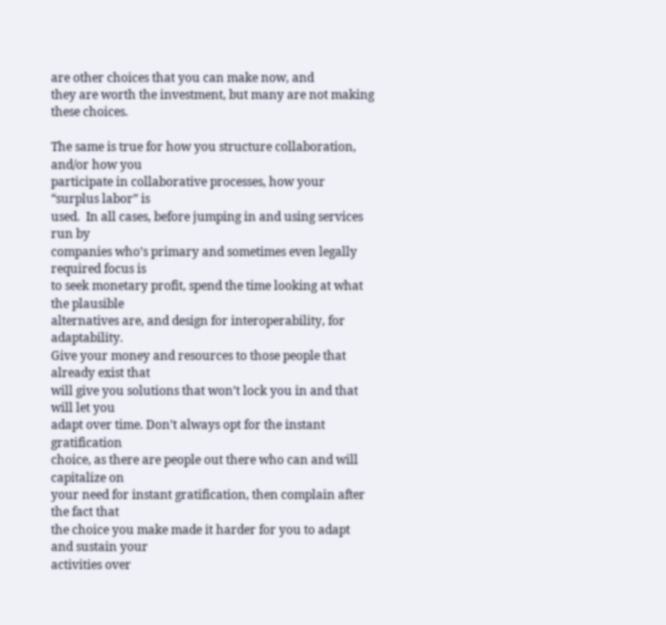are other choices that you can make now, and
they are worth the investment, but many are not making these choices.

The same is true for how you structure collaboration, and/or how you
participate in collaborative processes, how your “surplus labor” is
used.  In all cases, before jumping in and using services run by
companies who’s primary and sometimes even legally required focus is
to seek monetary profit, spend the time looking at what the plausible
alternatives are, and design for interoperability, for adaptability.
Give your money and resources to those people that already exist that
will give you solutions that won’t lock you in and that will let you
adapt over time. Don’t always opt for the instant gratification
choice, as there are people out there who can and will capitalize on
your need for instant gratification, then complain after the fact that
the choice you make made it harder for you to adapt and sustain your
activities over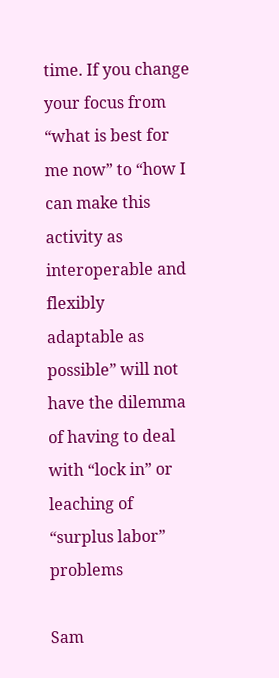time. If you change your focus from “what is best for
me now” to “how I can make this activity as interoperable and flexibly
adaptable as possible” will not have the dilemma of having to deal
with “lock in” or leaching of “surplus labor” problems

Sam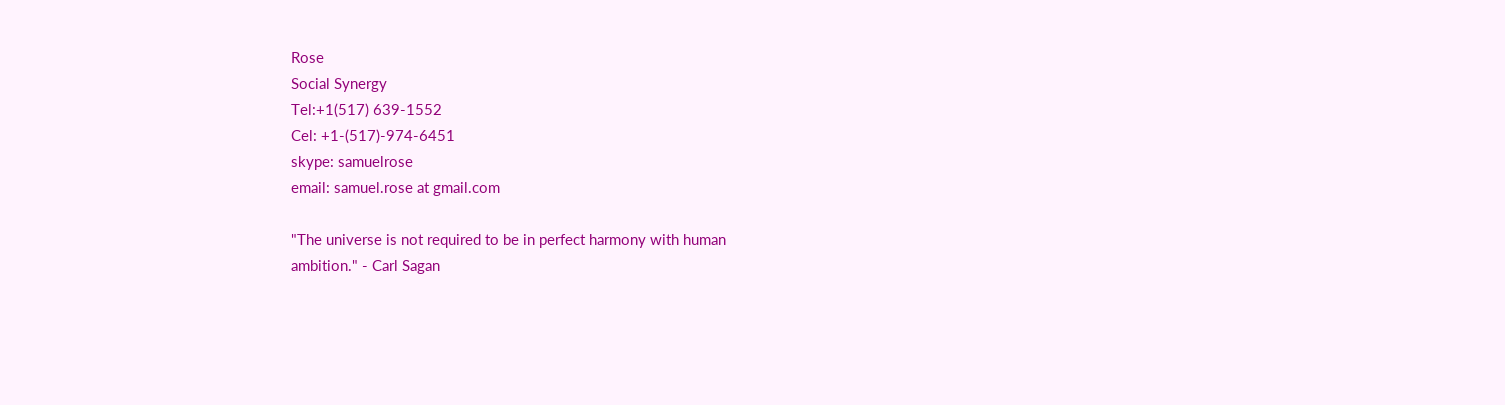Rose
Social Synergy
Tel:+1(517) 639-1552
Cel: +1-(517)-974-6451
skype: samuelrose
email: samuel.rose at gmail.com

"The universe is not required to be in perfect harmony with human
ambition." - Carl Sagan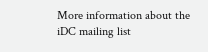More information about the iDC mailing list